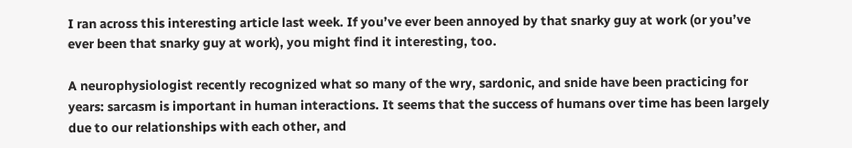I ran across this interesting article last week. If you’ve ever been annoyed by that snarky guy at work (or you’ve ever been that snarky guy at work), you might find it interesting, too.

A neurophysiologist recently recognized what so many of the wry, sardonic, and snide have been practicing for years: sarcasm is important in human interactions. It seems that the success of humans over time has been largely due to our relationships with each other, and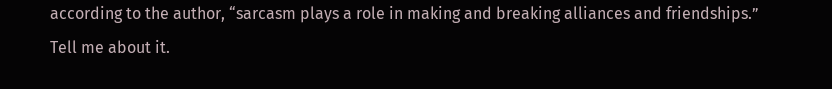according to the author, “sarcasm plays a role in making and breaking alliances and friendships.” Tell me about it.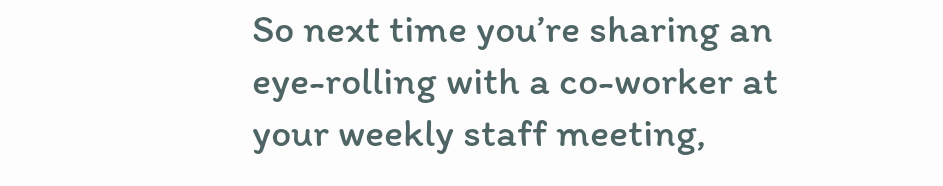So next time you’re sharing an eye-rolling with a co-worker at your weekly staff meeting,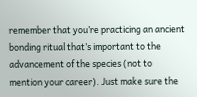remember that you’re practicing an ancient bonding ritual that’s important to the advancement of the species (not to mention your career). Just make sure the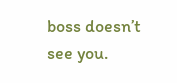boss doesn’t see you.